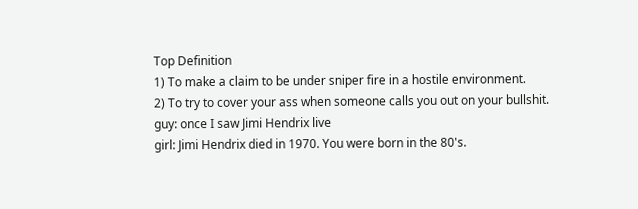Top Definition
1) To make a claim to be under sniper fire in a hostile environment.
2) To try to cover your ass when someone calls you out on your bullshit.
guy: once I saw Jimi Hendrix live
girl: Jimi Hendrix died in 1970. You were born in the 80's.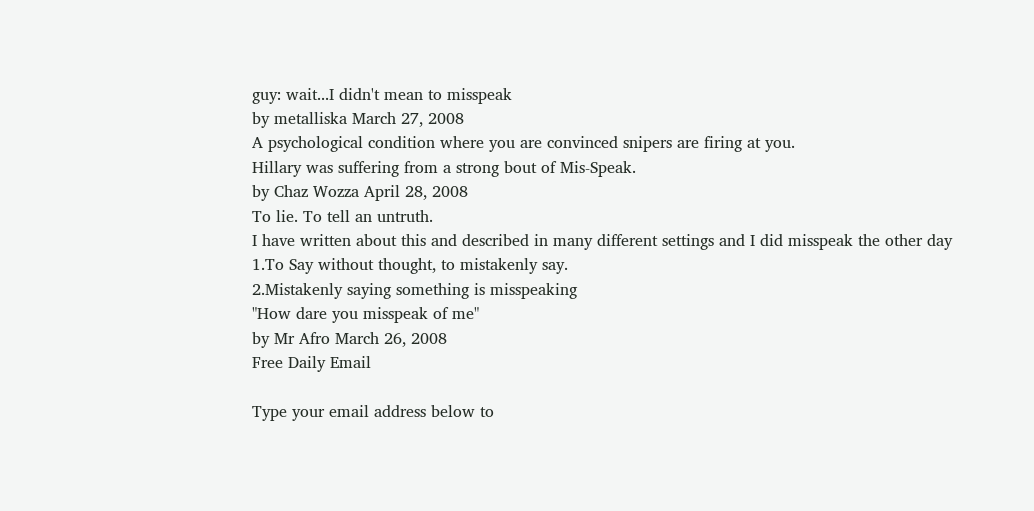guy: wait...I didn't mean to misspeak
by metalliska March 27, 2008
A psychological condition where you are convinced snipers are firing at you.
Hillary was suffering from a strong bout of Mis-Speak.
by Chaz Wozza April 28, 2008
To lie. To tell an untruth.
I have written about this and described in many different settings and I did misspeak the other day
1.To Say without thought, to mistakenly say.
2.Mistakenly saying something is misspeaking
"How dare you misspeak of me"
by Mr Afro March 26, 2008
Free Daily Email

Type your email address below to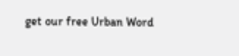get our free Urban Word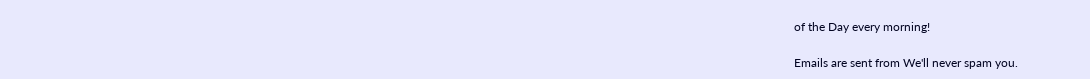of the Day every morning!

Emails are sent from We'll never spam you.